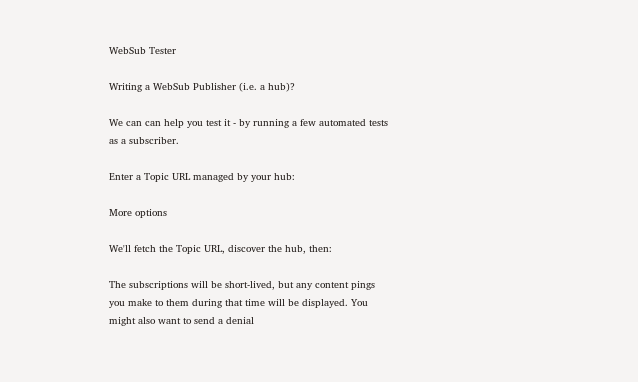WebSub Tester

Writing a WebSub Publisher (i.e. a hub)?

We can can help you test it - by running a few automated tests as a subscriber.

Enter a Topic URL managed by your hub:

More options

We'll fetch the Topic URL, discover the hub, then:

The subscriptions will be short-lived, but any content pings you make to them during that time will be displayed. You might also want to send a denial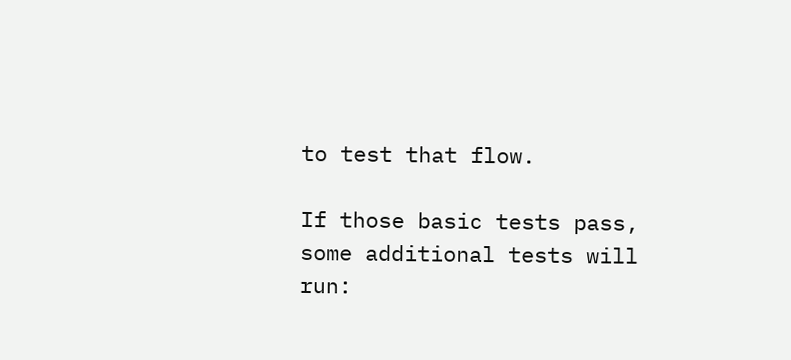to test that flow.

If those basic tests pass, some additional tests will run: